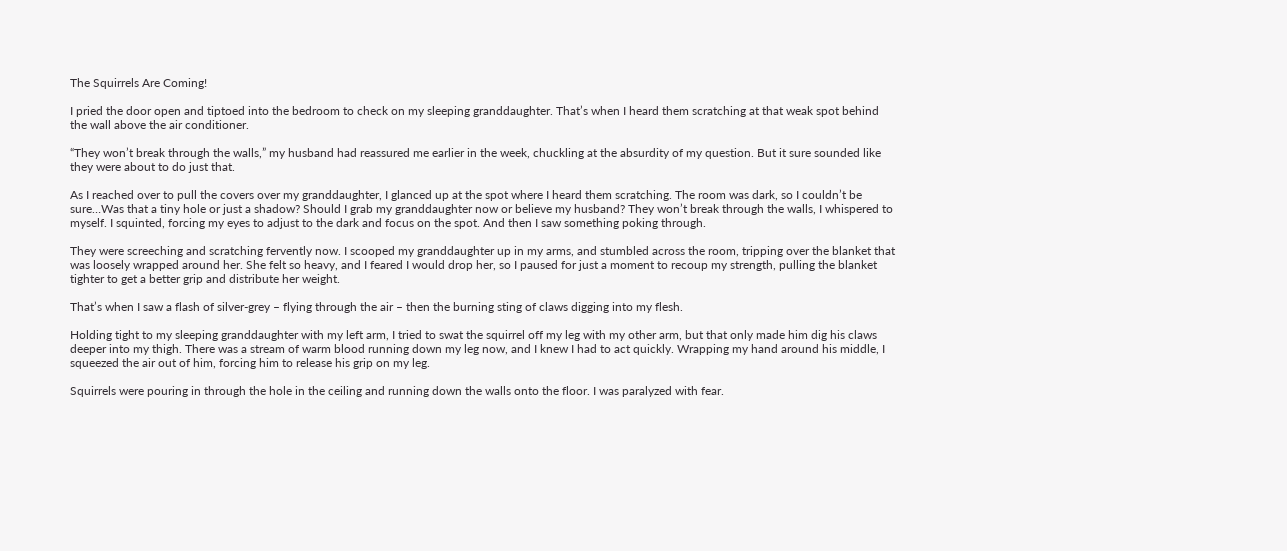The Squirrels Are Coming!

I pried the door open and tiptoed into the bedroom to check on my sleeping granddaughter. That’s when I heard them scratching at that weak spot behind the wall above the air conditioner.

“They won’t break through the walls,” my husband had reassured me earlier in the week, chuckling at the absurdity of my question. But it sure sounded like they were about to do just that.

As I reached over to pull the covers over my granddaughter, I glanced up at the spot where I heard them scratching. The room was dark, so I couldn’t be sure…Was that a tiny hole or just a shadow? Should I grab my granddaughter now or believe my husband? They won’t break through the walls, I whispered to myself. I squinted, forcing my eyes to adjust to the dark and focus on the spot. And then I saw something poking through.

They were screeching and scratching fervently now. I scooped my granddaughter up in my arms, and stumbled across the room, tripping over the blanket that was loosely wrapped around her. She felt so heavy, and I feared I would drop her, so I paused for just a moment to recoup my strength, pulling the blanket tighter to get a better grip and distribute her weight.

That’s when I saw a flash of silver-grey – flying through the air – then the burning sting of claws digging into my flesh.

Holding tight to my sleeping granddaughter with my left arm, I tried to swat the squirrel off my leg with my other arm, but that only made him dig his claws deeper into my thigh. There was a stream of warm blood running down my leg now, and I knew I had to act quickly. Wrapping my hand around his middle, I squeezed the air out of him, forcing him to release his grip on my leg.

Squirrels were pouring in through the hole in the ceiling and running down the walls onto the floor. I was paralyzed with fear.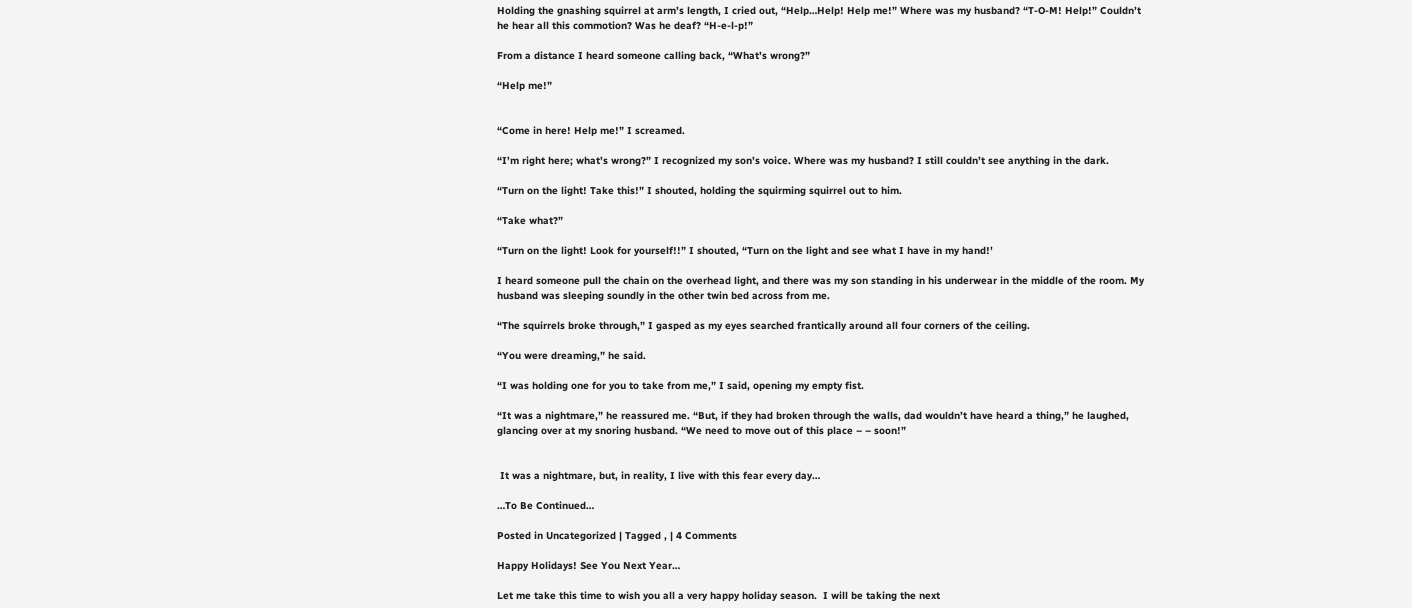Holding the gnashing squirrel at arm’s length, I cried out, “Help…Help! Help me!” Where was my husband? “T-O-M! Help!” Couldn’t he hear all this commotion? Was he deaf? “H-e-l-p!”

From a distance I heard someone calling back, “What’s wrong?”

“Help me!”


“Come in here! Help me!” I screamed.

“I’m right here; what’s wrong?” I recognized my son’s voice. Where was my husband? I still couldn’t see anything in the dark.

“Turn on the light! Take this!” I shouted, holding the squirming squirrel out to him.

“Take what?”

“Turn on the light! Look for yourself!!” I shouted, “Turn on the light and see what I have in my hand!’

I heard someone pull the chain on the overhead light, and there was my son standing in his underwear in the middle of the room. My husband was sleeping soundly in the other twin bed across from me.

“The squirrels broke through,” I gasped as my eyes searched frantically around all four corners of the ceiling.

“You were dreaming,” he said.

“I was holding one for you to take from me,” I said, opening my empty fist.

“It was a nightmare,” he reassured me. “But, if they had broken through the walls, dad wouldn’t have heard a thing,” he laughed, glancing over at my snoring husband. “We need to move out of this place – – soon!”


 It was a nightmare, but, in reality, I live with this fear every day…

…To Be Continued…

Posted in Uncategorized | Tagged , | 4 Comments

Happy Holidays! See You Next Year…

Let me take this time to wish you all a very happy holiday season.  I will be taking the next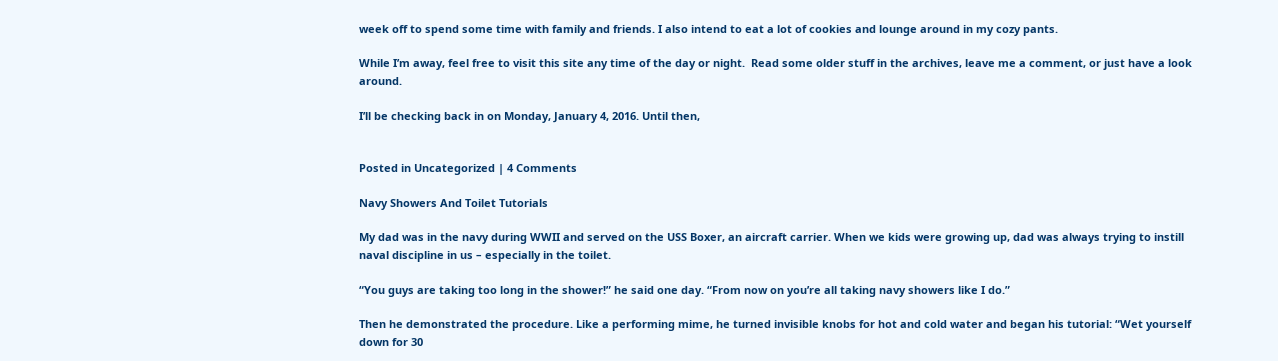week off to spend some time with family and friends. I also intend to eat a lot of cookies and lounge around in my cozy pants.

While I’m away, feel free to visit this site any time of the day or night.  Read some older stuff in the archives, leave me a comment, or just have a look around.

I’ll be checking back in on Monday, January 4, 2016. Until then,


Posted in Uncategorized | 4 Comments

Navy Showers And Toilet Tutorials

My dad was in the navy during WWII and served on the USS Boxer, an aircraft carrier. When we kids were growing up, dad was always trying to instill naval discipline in us – especially in the toilet.

“You guys are taking too long in the shower!” he said one day. “From now on you’re all taking navy showers like I do.”

Then he demonstrated the procedure. Like a performing mime, he turned invisible knobs for hot and cold water and began his tutorial: “Wet yourself down for 30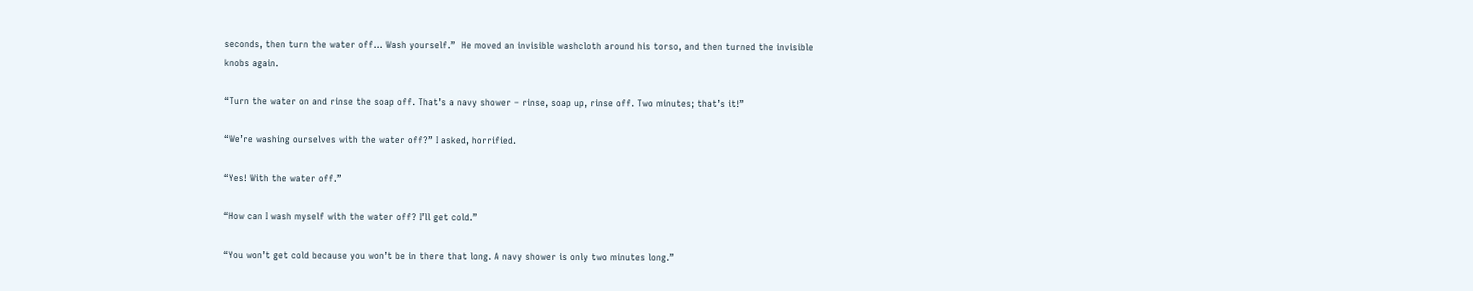seconds, then turn the water off… Wash yourself.”  He moved an invisible washcloth around his torso, and then turned the invisible knobs again.

“Turn the water on and rinse the soap off. That’s a navy shower – rinse, soap up, rinse off. Two minutes; that’s it!”

“We’re washing ourselves with the water off?” I asked, horrified.

“Yes! With the water off.”

“How can I wash myself with the water off? I’ll get cold.”

“You won’t get cold because you won’t be in there that long. A navy shower is only two minutes long.”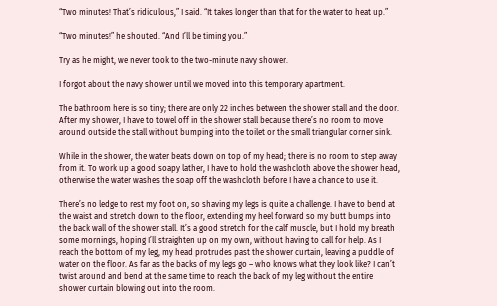“Two minutes! That’s ridiculous,” I said. “It takes longer than that for the water to heat up.”

“Two minutes!” he shouted. “And I’ll be timing you.”

Try as he might, we never took to the two-minute navy shower.

I forgot about the navy shower until we moved into this temporary apartment.

The bathroom here is so tiny; there are only 22 inches between the shower stall and the door. After my shower, I have to towel off in the shower stall because there’s no room to move around outside the stall without bumping into the toilet or the small triangular corner sink.

While in the shower, the water beats down on top of my head; there is no room to step away from it. To work up a good soapy lather, I have to hold the washcloth above the shower head, otherwise the water washes the soap off the washcloth before I have a chance to use it.

There’s no ledge to rest my foot on, so shaving my legs is quite a challenge. I have to bend at the waist and stretch down to the floor, extending my heel forward so my butt bumps into the back wall of the shower stall. It’s a good stretch for the calf muscle, but I hold my breath some mornings, hoping I’ll straighten up on my own, without having to call for help. As I  reach the bottom of my leg, my head protrudes past the shower curtain, leaving a puddle of water on the floor. As far as the backs of my legs go – who knows what they look like? I can’t twist around and bend at the same time to reach the back of my leg without the entire shower curtain blowing out into the room.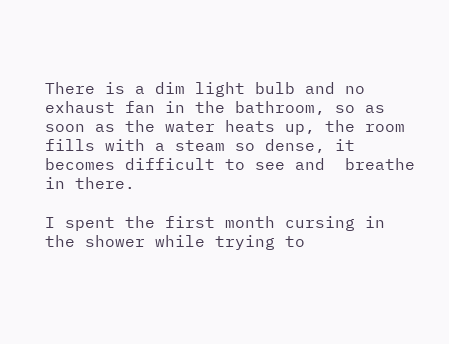There is a dim light bulb and no exhaust fan in the bathroom, so as soon as the water heats up, the room fills with a steam so dense, it becomes difficult to see and  breathe in there.

I spent the first month cursing in the shower while trying to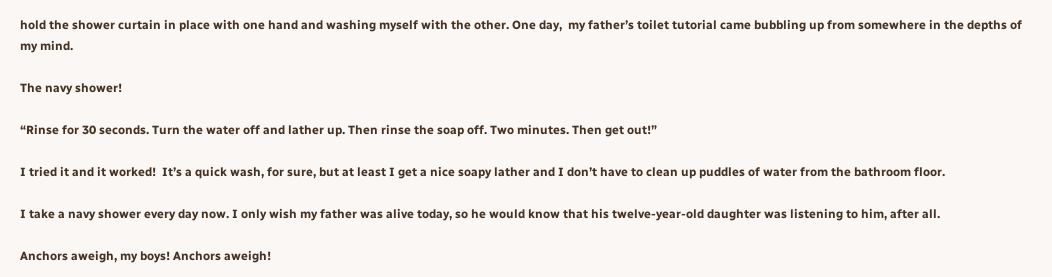hold the shower curtain in place with one hand and washing myself with the other. One day,  my father’s toilet tutorial came bubbling up from somewhere in the depths of my mind.

The navy shower!

“Rinse for 30 seconds. Turn the water off and lather up. Then rinse the soap off. Two minutes. Then get out!”

I tried it and it worked!  It’s a quick wash, for sure, but at least I get a nice soapy lather and I don’t have to clean up puddles of water from the bathroom floor.

I take a navy shower every day now. I only wish my father was alive today, so he would know that his twelve-year-old daughter was listening to him, after all.

Anchors aweigh, my boys! Anchors aweigh!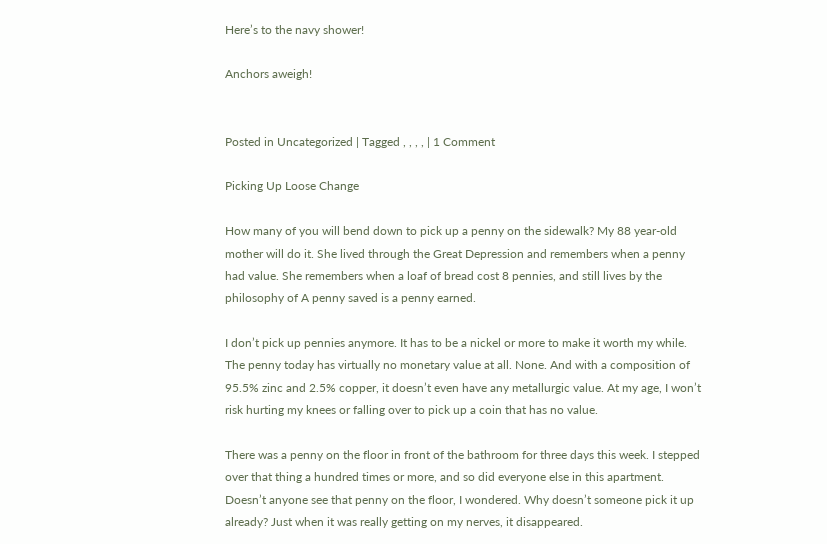Here’s to the navy shower!

Anchors aweigh!


Posted in Uncategorized | Tagged , , , , | 1 Comment

Picking Up Loose Change

How many of you will bend down to pick up a penny on the sidewalk? My 88 year-old mother will do it. She lived through the Great Depression and remembers when a penny had value. She remembers when a loaf of bread cost 8 pennies, and still lives by the philosophy of A penny saved is a penny earned.

I don’t pick up pennies anymore. It has to be a nickel or more to make it worth my while. The penny today has virtually no monetary value at all. None. And with a composition of 95.5% zinc and 2.5% copper, it doesn’t even have any metallurgic value. At my age, I won’t risk hurting my knees or falling over to pick up a coin that has no value.

There was a penny on the floor in front of the bathroom for three days this week. I stepped over that thing a hundred times or more, and so did everyone else in this apartment. Doesn’t anyone see that penny on the floor, I wondered. Why doesn’t someone pick it up already? Just when it was really getting on my nerves, it disappeared.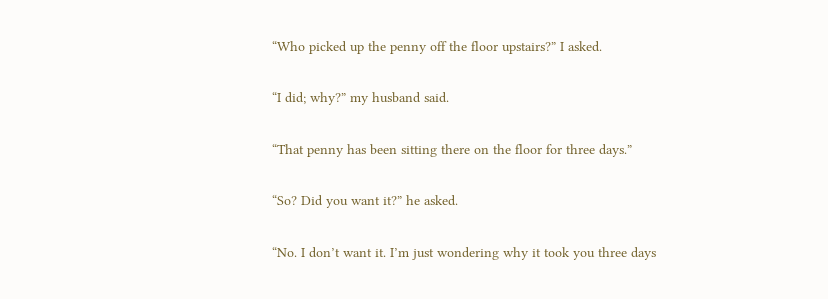“Who picked up the penny off the floor upstairs?” I asked.

“I did; why?” my husband said.

“That penny has been sitting there on the floor for three days.”

“So? Did you want it?” he asked.

“No. I don’t want it. I’m just wondering why it took you three days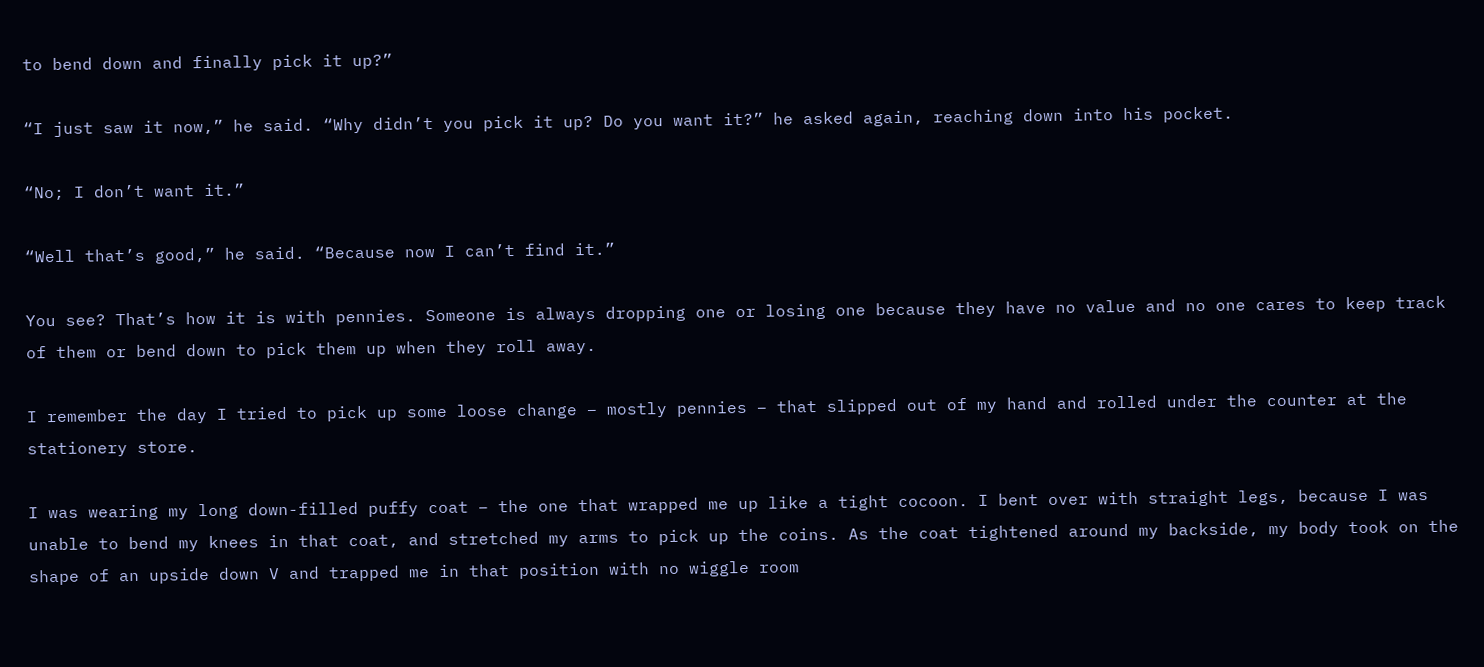to bend down and finally pick it up?”

“I just saw it now,” he said. “Why didn’t you pick it up? Do you want it?” he asked again, reaching down into his pocket.

“No; I don’t want it.”

“Well that’s good,” he said. “Because now I can’t find it.”

You see? That’s how it is with pennies. Someone is always dropping one or losing one because they have no value and no one cares to keep track of them or bend down to pick them up when they roll away.

I remember the day I tried to pick up some loose change – mostly pennies – that slipped out of my hand and rolled under the counter at the stationery store.

I was wearing my long down-filled puffy coat – the one that wrapped me up like a tight cocoon. I bent over with straight legs, because I was unable to bend my knees in that coat, and stretched my arms to pick up the coins. As the coat tightened around my backside, my body took on the shape of an upside down V and trapped me in that position with no wiggle room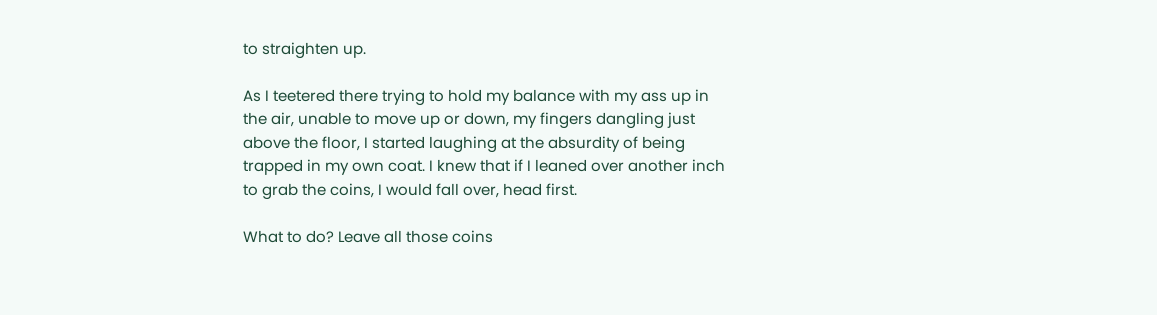to straighten up.

As I teetered there trying to hold my balance with my ass up in the air, unable to move up or down, my fingers dangling just above the floor, I started laughing at the absurdity of being trapped in my own coat. I knew that if I leaned over another inch to grab the coins, I would fall over, head first.

What to do? Leave all those coins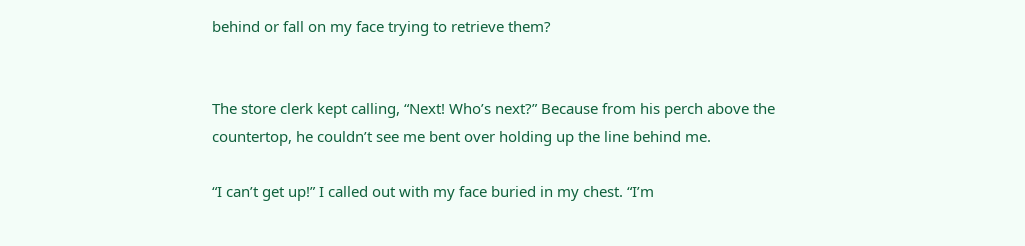behind or fall on my face trying to retrieve them?


The store clerk kept calling, “Next! Who’s next?” Because from his perch above the countertop, he couldn’t see me bent over holding up the line behind me.

“I can’t get up!” I called out with my face buried in my chest. “I’m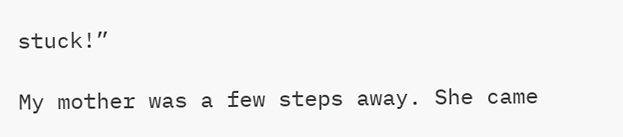stuck!”

My mother was a few steps away. She came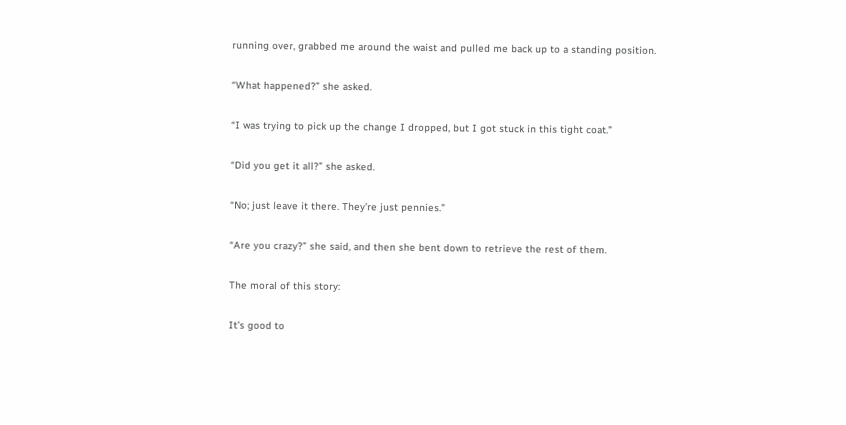running over, grabbed me around the waist and pulled me back up to a standing position.

“What happened?” she asked.

“I was trying to pick up the change I dropped, but I got stuck in this tight coat.”

“Did you get it all?” she asked.

“No; just leave it there. They’re just pennies.”

“Are you crazy?” she said, and then she bent down to retrieve the rest of them.

The moral of this story:

It’s good to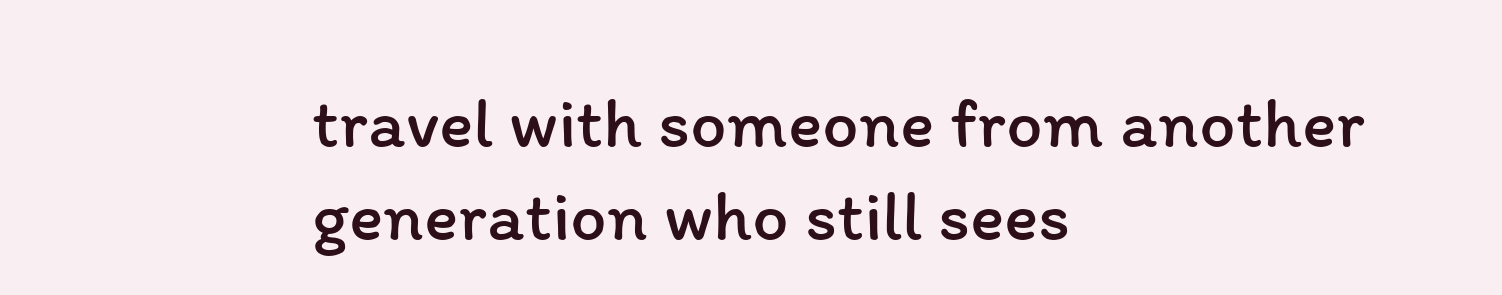travel with someone from another generation who still sees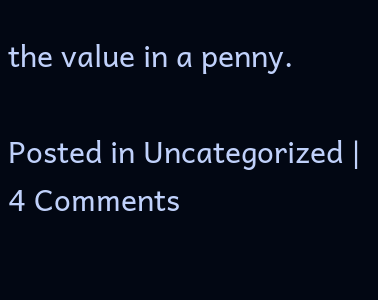the value in a penny.

Posted in Uncategorized | 4 Comments